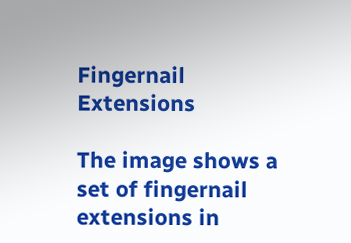Fingernail Extensions

The image shows a set of fingernail extensions in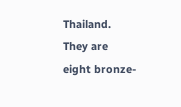Thailand. They are eight bronze-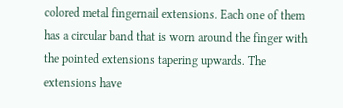colored metal fingernail extensions. Each one of them has a circular band that is worn around the finger with the pointed extensions tapering upwards. The extensions have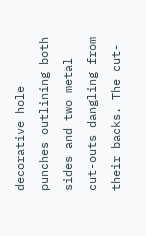decorative hole punches outlining both sides and two metal cut-outs dangling from their backs. The cut-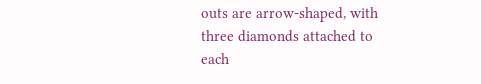outs are arrow-shaped, with three diamonds attached to each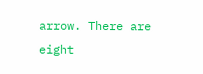arrow. There are eight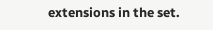extensions in the set.